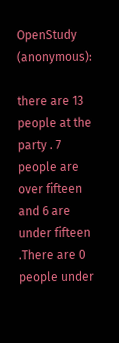OpenStudy (anonymous):

there are 13 people at the party . 7 people are over fifteen and 6 are under fifteen .There are 0 people under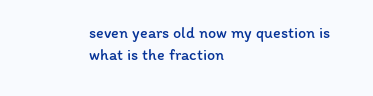seven years old now my question is what is the fraction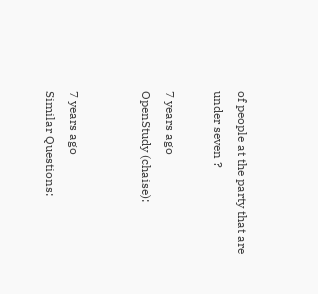of people at the party that are under seven ?

7 years ago
OpenStudy (chaise):


7 years ago
Similar Questions: